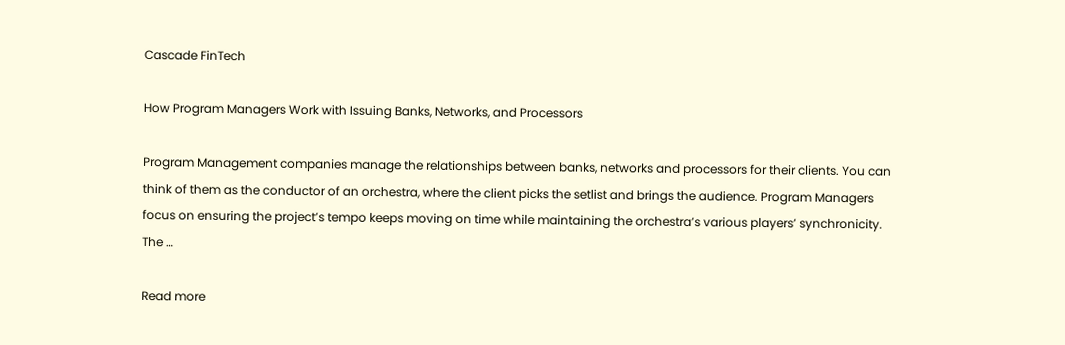Cascade FinTech

How Program Managers Work with Issuing Banks, Networks, and Processors

Program Management companies manage the relationships between banks, networks and processors for their clients. You can think of them as the conductor of an orchestra, where the client picks the setlist and brings the audience. Program Managers focus on ensuring the project’s tempo keeps moving on time while maintaining the orchestra’s various players’ synchronicity. The …

Read more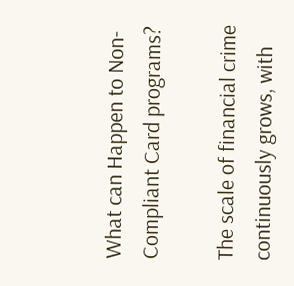What can Happen to Non-Compliant Card programs?

The scale of financial crime continuously grows, with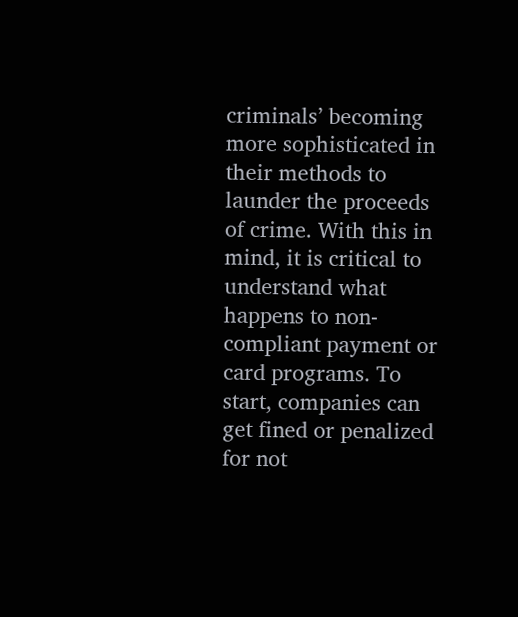criminals’ becoming more sophisticated in their methods to launder the proceeds of crime. With this in mind, it is critical to understand what happens to non-compliant payment or card programs. To start, companies can get fined or penalized for not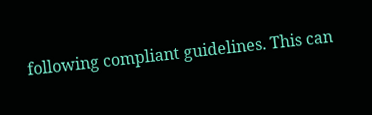following compliant guidelines. This can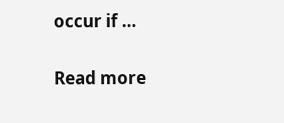occur if …

Read more